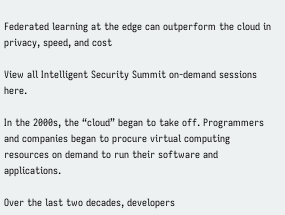Federated learning at the edge can outperform the cloud in privacy, speed, and cost

View all Intelligent Security Summit on-demand sessions here.

In the 2000s, the “cloud” began to take off. Programmers and companies began to procure virtual computing resources on demand to run their software and applications.

Over the last two decades, developers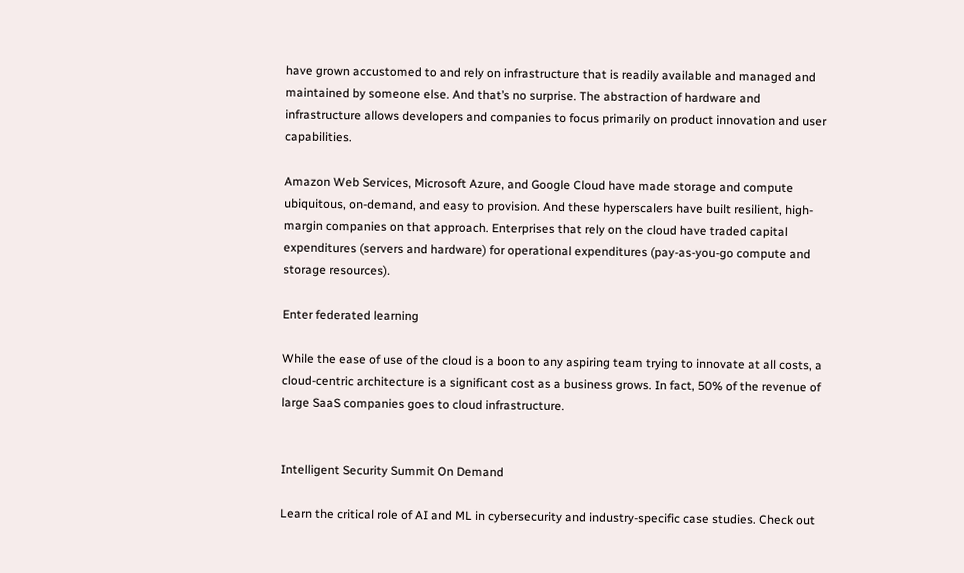have grown accustomed to and rely on infrastructure that is readily available and managed and maintained by someone else. And that’s no surprise. The abstraction of hardware and infrastructure allows developers and companies to focus primarily on product innovation and user capabilities.

Amazon Web Services, Microsoft Azure, and Google Cloud have made storage and compute ubiquitous, on-demand, and easy to provision. And these hyperscalers have built resilient, high-margin companies on that approach. Enterprises that rely on the cloud have traded capital expenditures (servers and hardware) for operational expenditures (pay-as-you-go compute and storage resources).

Enter federated learning

While the ease of use of the cloud is a boon to any aspiring team trying to innovate at all costs, a cloud-centric architecture is a significant cost as a business grows. In fact, 50% of the revenue of large SaaS companies goes to cloud infrastructure.


Intelligent Security Summit On Demand

Learn the critical role of AI and ML in cybersecurity and industry-specific case studies. Check out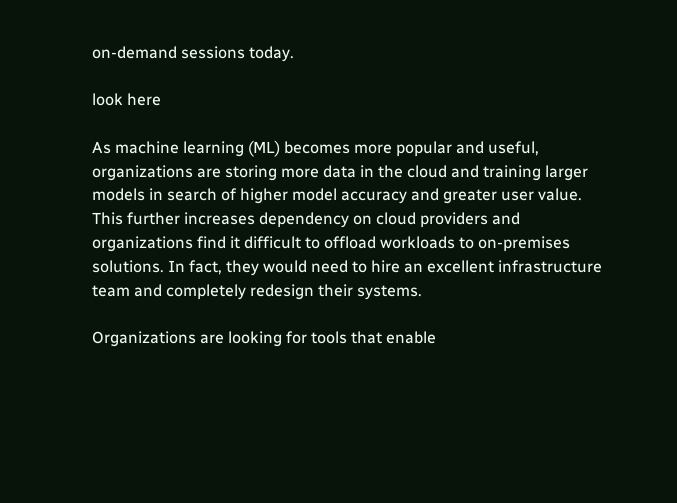on-demand sessions today.

look here

As machine learning (ML) becomes more popular and useful, organizations are storing more data in the cloud and training larger models in search of higher model accuracy and greater user value. This further increases dependency on cloud providers and organizations find it difficult to offload workloads to on-premises solutions. In fact, they would need to hire an excellent infrastructure team and completely redesign their systems.

Organizations are looking for tools that enable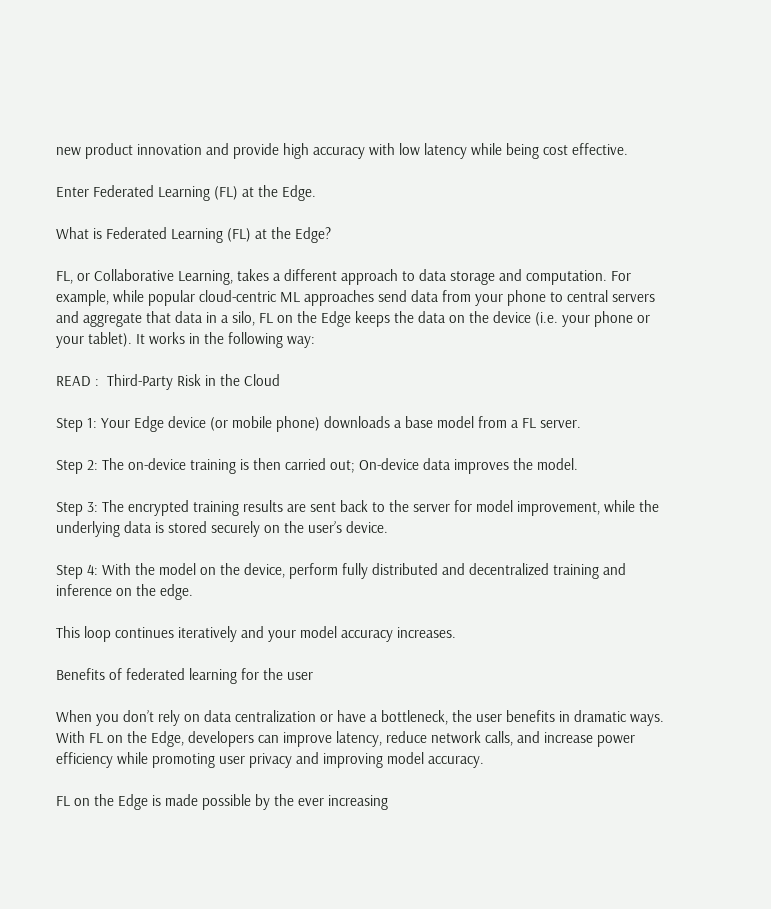new product innovation and provide high accuracy with low latency while being cost effective.

Enter Federated Learning (FL) at the Edge.

What is Federated Learning (FL) at the Edge?

FL, or Collaborative Learning, takes a different approach to data storage and computation. For example, while popular cloud-centric ML approaches send data from your phone to central servers and aggregate that data in a silo, FL on the Edge keeps the data on the device (i.e. your phone or your tablet). It works in the following way:

READ :  Third-Party Risk in the Cloud

Step 1: Your Edge device (or mobile phone) downloads a base model from a FL server.

Step 2: The on-device training is then carried out; On-device data improves the model.

Step 3: The encrypted training results are sent back to the server for model improvement, while the underlying data is stored securely on the user’s device.

Step 4: With the model on the device, perform fully distributed and decentralized training and inference on the edge.

This loop continues iteratively and your model accuracy increases.

Benefits of federated learning for the user

When you don’t rely on data centralization or have a bottleneck, the user benefits in dramatic ways. With FL on the Edge, developers can improve latency, reduce network calls, and increase power efficiency while promoting user privacy and improving model accuracy.

FL on the Edge is made possible by the ever increasing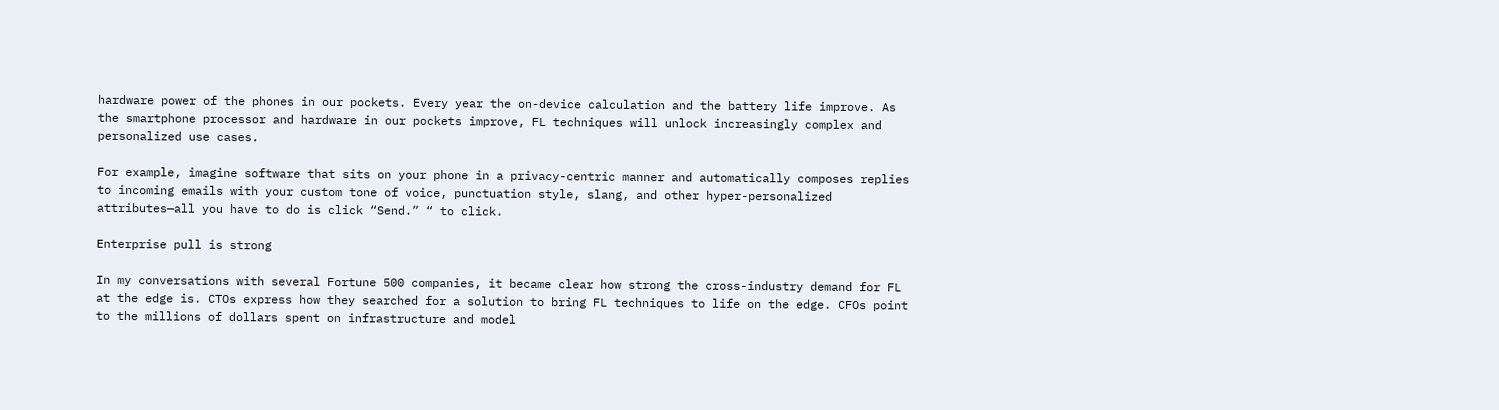hardware power of the phones in our pockets. Every year the on-device calculation and the battery life improve. As the smartphone processor and hardware in our pockets improve, FL techniques will unlock increasingly complex and personalized use cases.

For example, imagine software that sits on your phone in a privacy-centric manner and automatically composes replies to incoming emails with your custom tone of voice, punctuation style, slang, and other hyper-personalized attributes—all you have to do is click “Send.” “ to click.

Enterprise pull is strong

In my conversations with several Fortune 500 companies, it became clear how strong the cross-industry demand for FL at the edge is. CTOs express how they searched for a solution to bring FL techniques to life on the edge. CFOs point to the millions of dollars spent on infrastructure and model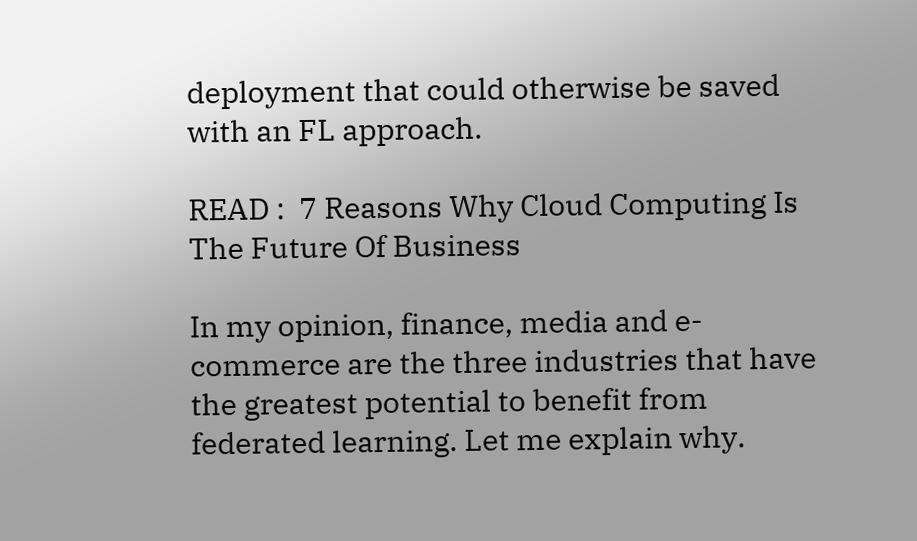deployment that could otherwise be saved with an FL approach.

READ :  7 Reasons Why Cloud Computing Is The Future Of Business

In my opinion, finance, media and e-commerce are the three industries that have the greatest potential to benefit from federated learning. Let me explain why.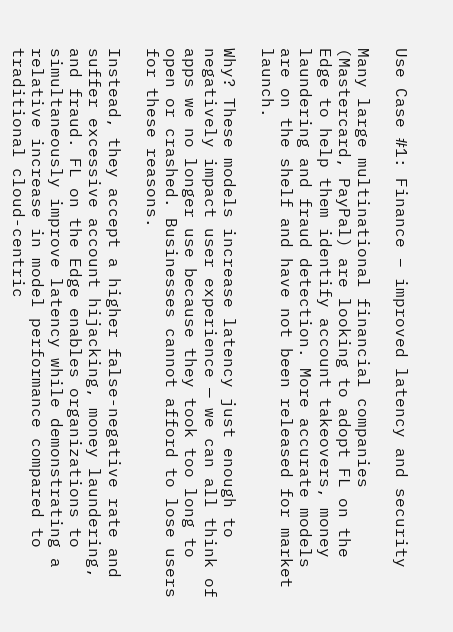Use Case #1: Finance – improved latency and security

Many large multinational financial companies (Mastercard, PayPal) are looking to adopt FL on the Edge to help them identify account takeovers, money laundering and fraud detection. More accurate models are on the shelf and have not been released for market launch.

Why? These models increase latency just enough to negatively impact user experience — we can all think of apps we no longer use because they took too long to open or crashed. Businesses cannot afford to lose users for these reasons.

Instead, they accept a higher false-negative rate and suffer excessive account hijacking, money laundering, and fraud. FL on the Edge enables organizations to simultaneously improve latency while demonstrating a relative increase in model performance compared to traditional cloud-centric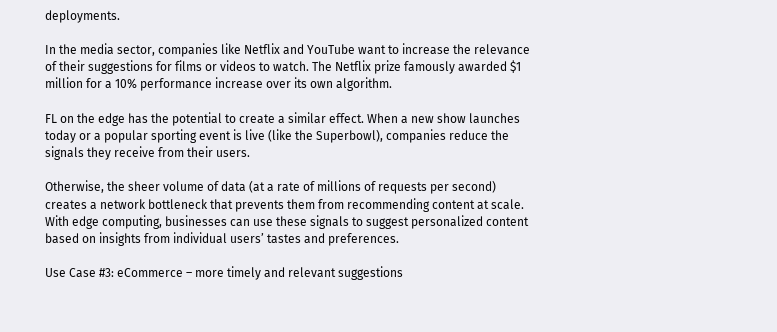deployments.

In the media sector, companies like Netflix and YouTube want to increase the relevance of their suggestions for films or videos to watch. The Netflix prize famously awarded $1 million for a 10% performance increase over its own algorithm.

FL on the edge has the potential to create a similar effect. When a new show launches today or a popular sporting event is live (like the Superbowl), companies reduce the signals they receive from their users.

Otherwise, the sheer volume of data (at a rate of millions of requests per second) creates a network bottleneck that prevents them from recommending content at scale. With edge computing, businesses can use these signals to suggest personalized content based on insights from individual users’ tastes and preferences.

Use Case #3: eCommerce – more timely and relevant suggestions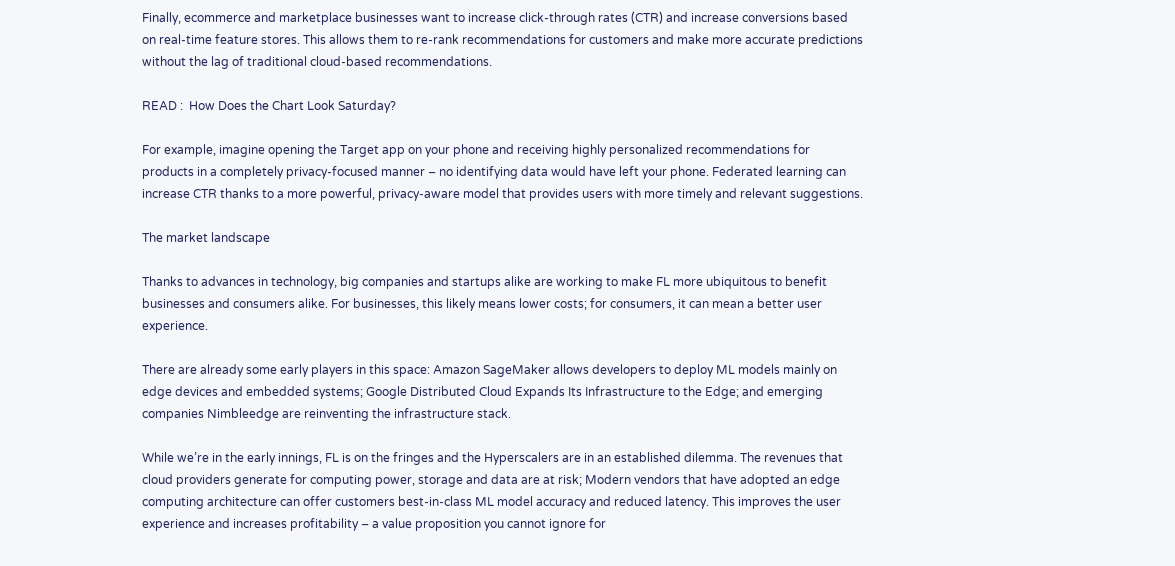Finally, ecommerce and marketplace businesses want to increase click-through rates (CTR) and increase conversions based on real-time feature stores. This allows them to re-rank recommendations for customers and make more accurate predictions without the lag of traditional cloud-based recommendations.

READ :  How Does the Chart Look Saturday?

For example, imagine opening the Target app on your phone and receiving highly personalized recommendations for products in a completely privacy-focused manner – no identifying data would have left your phone. Federated learning can increase CTR thanks to a more powerful, privacy-aware model that provides users with more timely and relevant suggestions.

The market landscape

Thanks to advances in technology, big companies and startups alike are working to make FL more ubiquitous to benefit businesses and consumers alike. For businesses, this likely means lower costs; for consumers, it can mean a better user experience.

There are already some early players in this space: Amazon SageMaker allows developers to deploy ML models mainly on edge devices and embedded systems; Google Distributed Cloud Expands Its Infrastructure to the Edge; and emerging companies Nimbleedge are reinventing the infrastructure stack.

While we’re in the early innings, FL is on the fringes and the Hyperscalers are in an established dilemma. The revenues that cloud providers generate for computing power, storage and data are at risk; Modern vendors that have adopted an edge computing architecture can offer customers best-in-class ML model accuracy and reduced latency. This improves the user experience and increases profitability – a value proposition you cannot ignore for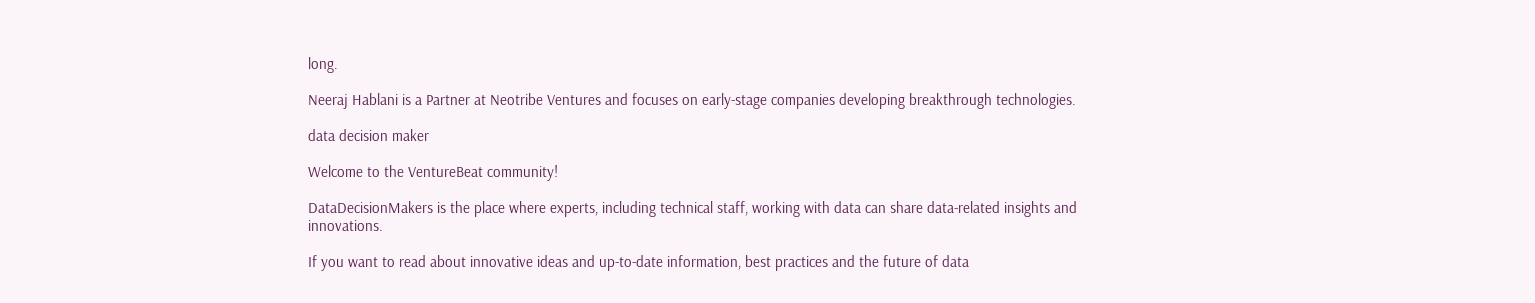long.

Neeraj Hablani is a Partner at Neotribe Ventures and focuses on early-stage companies developing breakthrough technologies.

data decision maker

Welcome to the VentureBeat community!

DataDecisionMakers is the place where experts, including technical staff, working with data can share data-related insights and innovations.

If you want to read about innovative ideas and up-to-date information, best practices and the future of data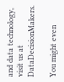and data technology, visit us at DataDecisionMakers.

You might even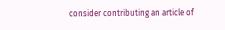consider contributing an article of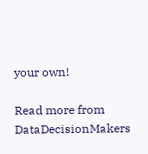your own!

Read more from DataDecisionMakers